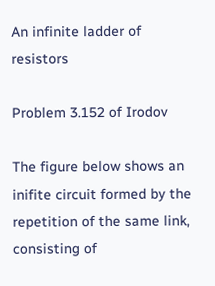An infinite ladder of resistors

Problem 3.152 of Irodov

The figure below shows an inifite circuit formed by the repetition of the same link, consisting of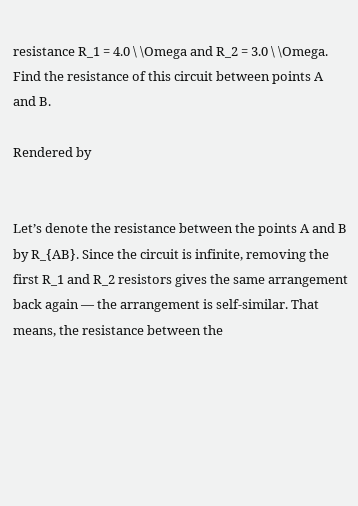resistance R_1 = 4.0 \ \Omega and R_2 = 3.0 \ \Omega. Find the resistance of this circuit between points A and B.

Rendered by


Let’s denote the resistance between the points A and B by R_{AB}. Since the circuit is infinite, removing the first R_1 and R_2 resistors gives the same arrangement back again — the arrangement is self-similar. That means, the resistance between the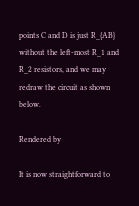points C and D is just R_{AB} without the left-most R_1 and R_2 resistors, and we may redraw the circuit as shown below.

Rendered by

It is now straightforward to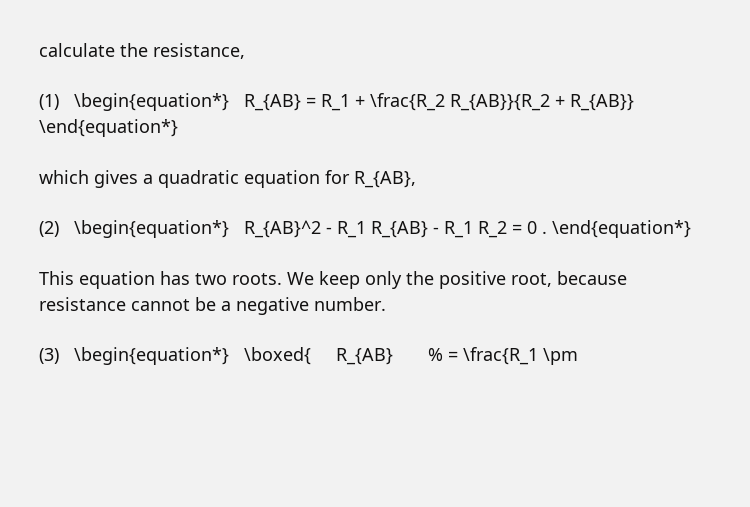calculate the resistance,

(1)   \begin{equation*}   R_{AB} = R_1 + \frac{R_2 R_{AB}}{R_2 + R_{AB}} \end{equation*}

which gives a quadratic equation for R_{AB},

(2)   \begin{equation*}   R_{AB}^2 - R_1 R_{AB} - R_1 R_2 = 0 . \end{equation*}

This equation has two roots. We keep only the positive root, because resistance cannot be a negative number.

(3)   \begin{equation*}   \boxed{     R_{AB}       % = \frac{R_1 \pm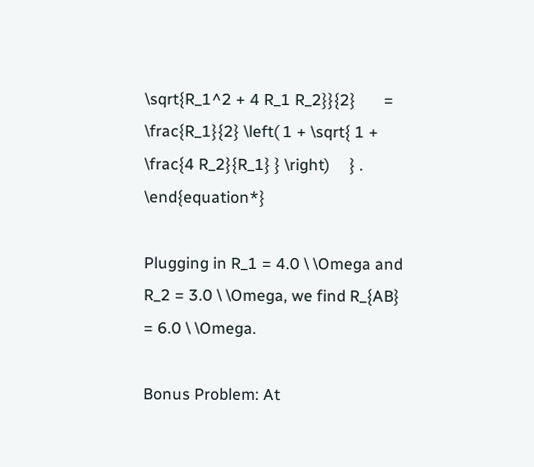\sqrt{R_1^2 + 4 R_1 R_2}}{2}       = \frac{R_1}{2} \left( 1 + \sqrt{ 1 + \frac{4 R_2}{R_1} } \right)     } . \end{equation*}

Plugging in R_1 = 4.0 \ \Omega and R_2 = 3.0 \ \Omega, we find R_{AB} = 6.0 \ \Omega.

Bonus Problem: At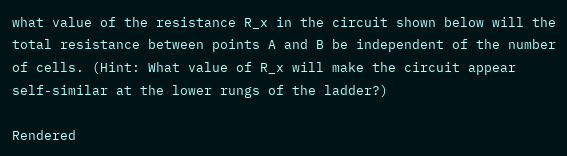what value of the resistance R_x in the circuit shown below will the total resistance between points A and B be independent of the number of cells. (Hint: What value of R_x will make the circuit appear self-similar at the lower rungs of the ladder?)

Rendered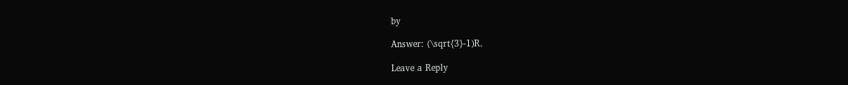by

Answer: (\sqrt{3}-1)R.

Leave a Reply